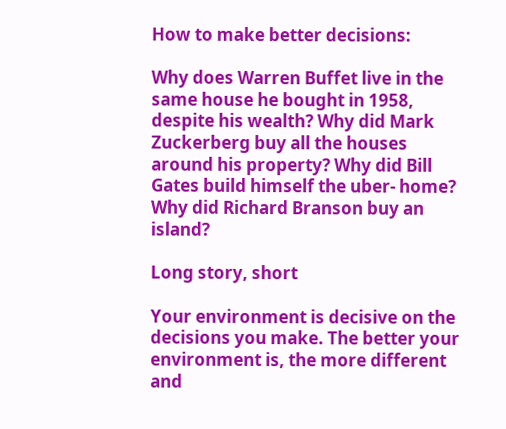How to make better decisions:

Why does Warren Buffet live in the same house he bought in 1958, despite his wealth? Why did Mark Zuckerberg buy all the houses around his property? Why did Bill Gates build himself the uber- home? Why did Richard Branson buy an island?

Long story, short

Your environment is decisive on the decisions you make. The better your environment is, the more different and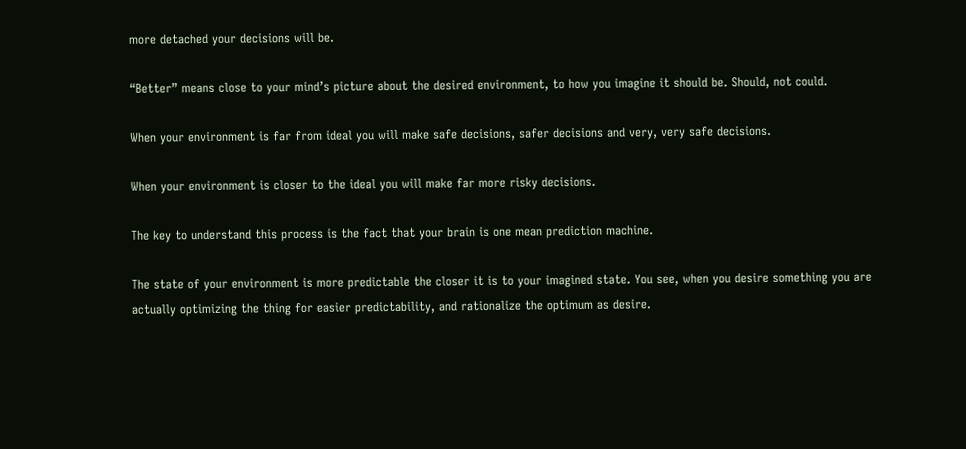more detached your decisions will be.

“Better” means close to your mind’s picture about the desired environment, to how you imagine it should be. Should, not could.

When your environment is far from ideal you will make safe decisions, safer decisions and very, very safe decisions.

When your environment is closer to the ideal you will make far more risky decisions.

The key to understand this process is the fact that your brain is one mean prediction machine.

The state of your environment is more predictable the closer it is to your imagined state. You see, when you desire something you are actually optimizing the thing for easier predictability, and rationalize the optimum as desire.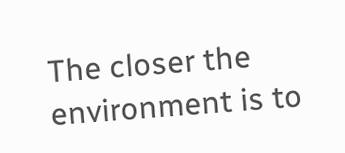The closer the environment is to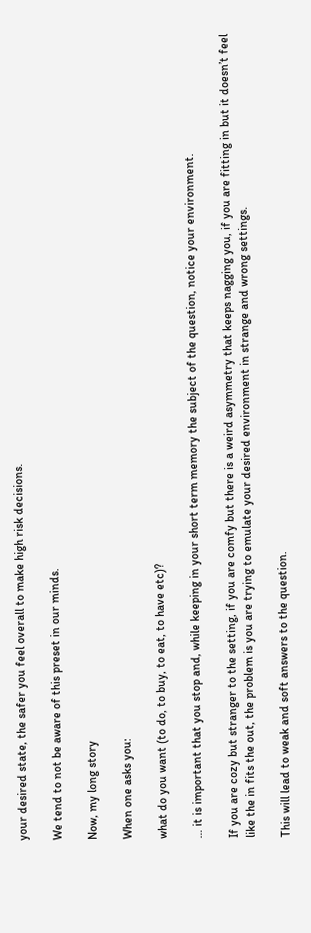your desired state, the safer you feel overall to make high risk decisions.

We tend to not be aware of this preset in our minds.

Now, my long story

When one asks you:

what do you want (to do, to buy, to eat, to have etc)?

… it is important that you stop and, while keeping in your short term memory the subject of the question, notice your environment.

If you are cozy but stranger to the setting, if you are comfy but there is a weird asymmetry that keeps nagging you, if you are fitting in but it doesn’t feel like the in fits the out, the problem is you are trying to emulate your desired environment in strange and wrong settings.

This will lead to weak and soft answers to the question.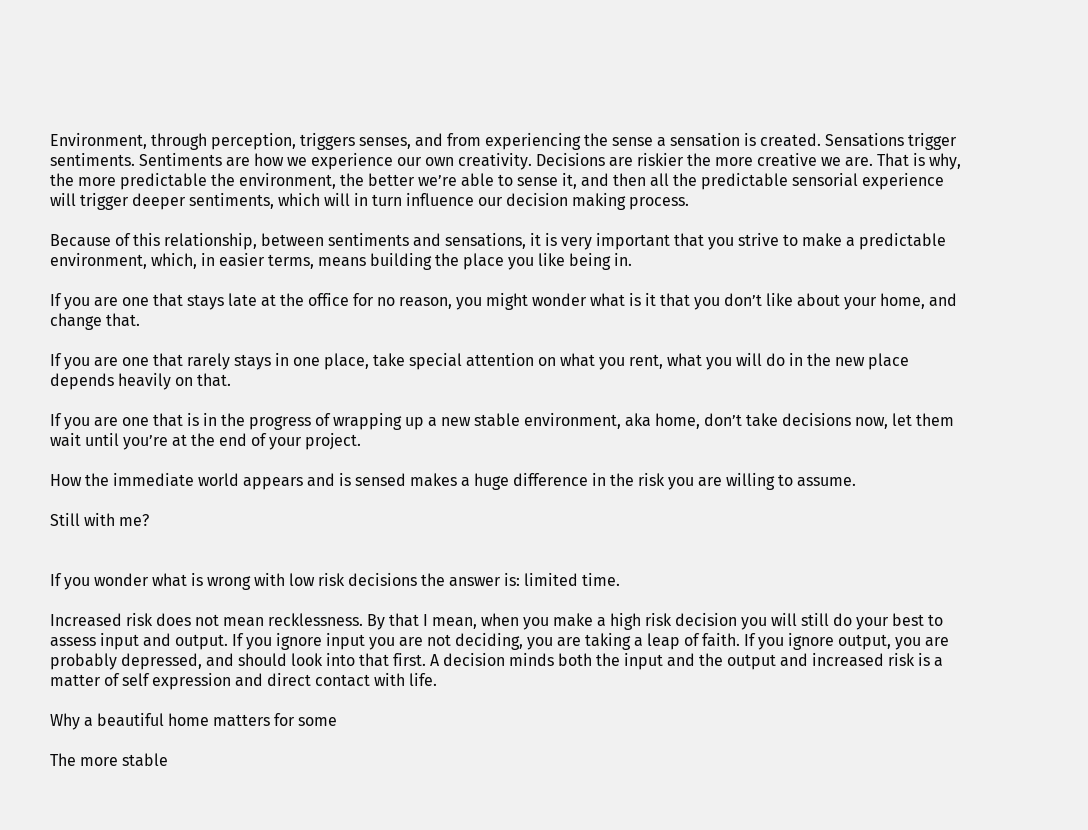Environment, through perception, triggers senses, and from experiencing the sense a sensation is created. Sensations trigger sentiments. Sentiments are how we experience our own creativity. Decisions are riskier the more creative we are. That is why, the more predictable the environment, the better we’re able to sense it, and then all the predictable sensorial experience will trigger deeper sentiments, which will in turn influence our decision making process.

Because of this relationship, between sentiments and sensations, it is very important that you strive to make a predictable environment, which, in easier terms, means building the place you like being in.

If you are one that stays late at the office for no reason, you might wonder what is it that you don’t like about your home, and change that.

If you are one that rarely stays in one place, take special attention on what you rent, what you will do in the new place depends heavily on that.

If you are one that is in the progress of wrapping up a new stable environment, aka home, don’t take decisions now, let them wait until you’re at the end of your project.

How the immediate world appears and is sensed makes a huge difference in the risk you are willing to assume.

Still with me?


If you wonder what is wrong with low risk decisions the answer is: limited time.

Increased risk does not mean recklessness. By that I mean, when you make a high risk decision you will still do your best to assess input and output. If you ignore input you are not deciding, you are taking a leap of faith. If you ignore output, you are probably depressed, and should look into that first. A decision minds both the input and the output and increased risk is a matter of self expression and direct contact with life.

Why a beautiful home matters for some

The more stable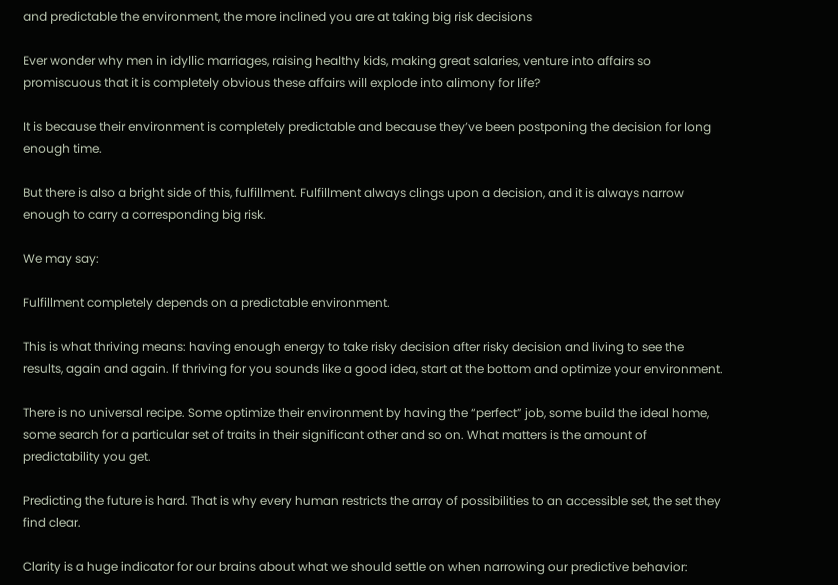and predictable the environment, the more inclined you are at taking big risk decisions

Ever wonder why men in idyllic marriages, raising healthy kids, making great salaries, venture into affairs so promiscuous that it is completely obvious these affairs will explode into alimony for life?

It is because their environment is completely predictable and because they’ve been postponing the decision for long enough time.

But there is also a bright side of this, fulfillment. Fulfillment always clings upon a decision, and it is always narrow enough to carry a corresponding big risk.

We may say:

Fulfillment completely depends on a predictable environment.

This is what thriving means: having enough energy to take risky decision after risky decision and living to see the results, again and again. If thriving for you sounds like a good idea, start at the bottom and optimize your environment.

There is no universal recipe. Some optimize their environment by having the “perfect” job, some build the ideal home, some search for a particular set of traits in their significant other and so on. What matters is the amount of predictability you get.

Predicting the future is hard. That is why every human restricts the array of possibilities to an accessible set, the set they find clear.

Clarity is a huge indicator for our brains about what we should settle on when narrowing our predictive behavior: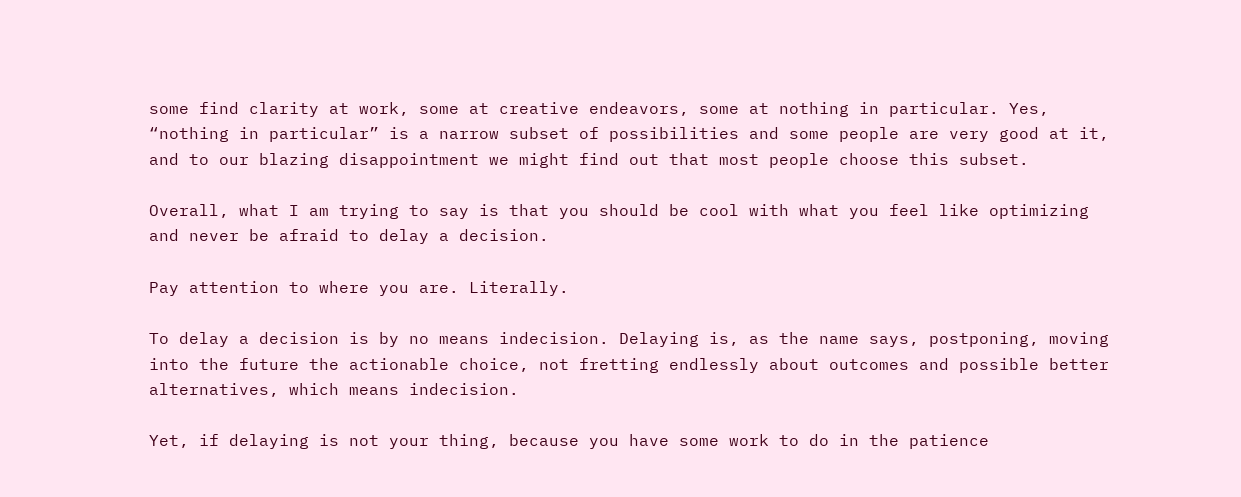some find clarity at work, some at creative endeavors, some at nothing in particular. Yes, “nothing in particular” is a narrow subset of possibilities and some people are very good at it, and to our blazing disappointment we might find out that most people choose this subset.

Overall, what I am trying to say is that you should be cool with what you feel like optimizing and never be afraid to delay a decision.

Pay attention to where you are. Literally.

To delay a decision is by no means indecision. Delaying is, as the name says, postponing, moving into the future the actionable choice, not fretting endlessly about outcomes and possible better alternatives, which means indecision.

Yet, if delaying is not your thing, because you have some work to do in the patience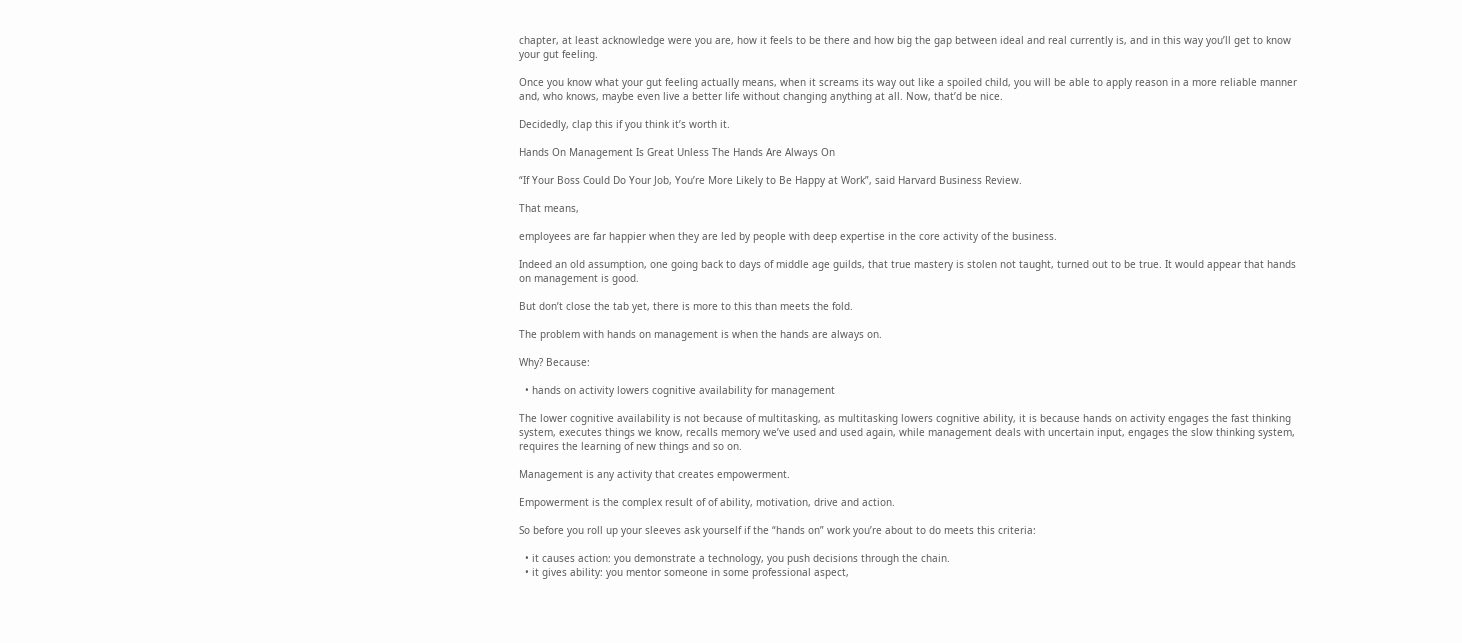chapter, at least acknowledge were you are, how it feels to be there and how big the gap between ideal and real currently is, and in this way you’ll get to know your gut feeling.

Once you know what your gut feeling actually means, when it screams its way out like a spoiled child, you will be able to apply reason in a more reliable manner and, who knows, maybe even live a better life without changing anything at all. Now, that’d be nice.

Decidedly, clap this if you think it’s worth it.

Hands On Management Is Great Unless The Hands Are Always On

“If Your Boss Could Do Your Job, You’re More Likely to Be Happy at Work”, said Harvard Business Review.

That means,

employees are far happier when they are led by people with deep expertise in the core activity of the business.

Indeed an old assumption, one going back to days of middle age guilds, that true mastery is stolen not taught, turned out to be true. It would appear that hands on management is good.

But don’t close the tab yet, there is more to this than meets the fold.

The problem with hands on management is when the hands are always on.

Why? Because:

  • hands on activity lowers cognitive availability for management

The lower cognitive availability is not because of multitasking, as multitasking lowers cognitive ability, it is because hands on activity engages the fast thinking system, executes things we know, recalls memory we’ve used and used again, while management deals with uncertain input, engages the slow thinking system, requires the learning of new things and so on.

Management is any activity that creates empowerment.

Empowerment is the complex result of of ability, motivation, drive and action.

So before you roll up your sleeves ask yourself if the “hands on” work you’re about to do meets this criteria:

  • it causes action: you demonstrate a technology, you push decisions through the chain.
  • it gives ability: you mentor someone in some professional aspect,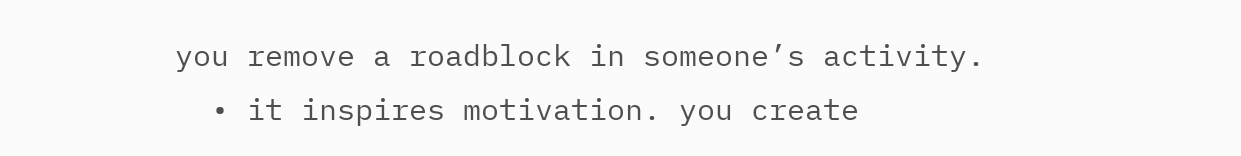you remove a roadblock in someone’s activity.
  • it inspires motivation. you create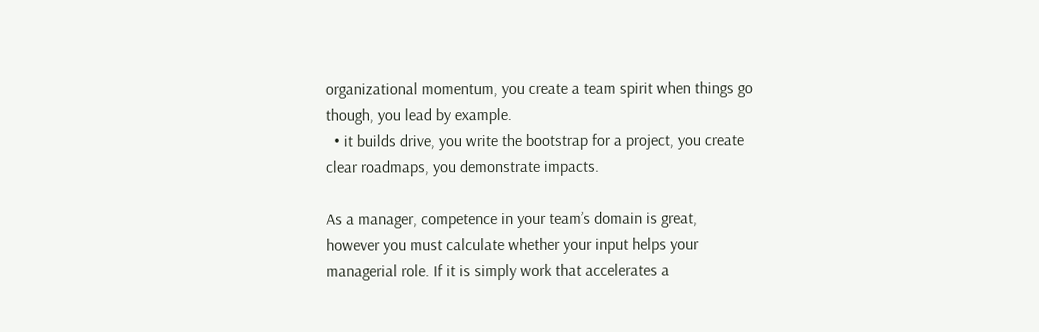organizational momentum, you create a team spirit when things go though, you lead by example.
  • it builds drive, you write the bootstrap for a project, you create clear roadmaps, you demonstrate impacts.

As a manager, competence in your team’s domain is great, however you must calculate whether your input helps your managerial role. If it is simply work that accelerates a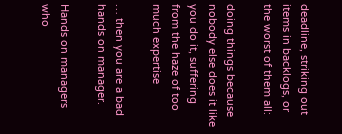deadline, striking out items in backlogs, or the worst of them all:

doing things because nobody else does it like you do it, suffering from the haze of too much expertise

… then you are a bad hands on manager.

Hands on managers who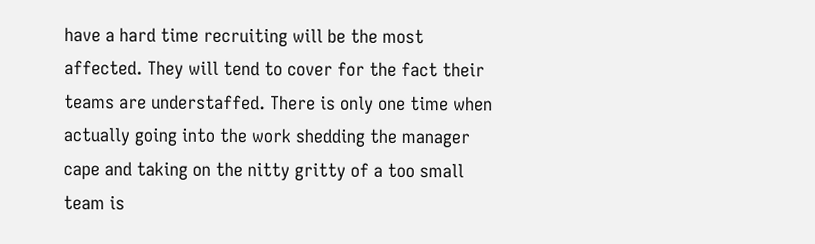have a hard time recruiting will be the most affected. They will tend to cover for the fact their teams are understaffed. There is only one time when actually going into the work shedding the manager cape and taking on the nitty gritty of a too small team is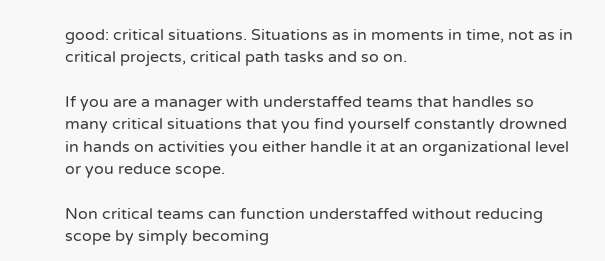good: critical situations. Situations as in moments in time, not as in critical projects, critical path tasks and so on.

If you are a manager with understaffed teams that handles so many critical situations that you find yourself constantly drowned in hands on activities you either handle it at an organizational level or you reduce scope.

Non critical teams can function understaffed without reducing scope by simply becoming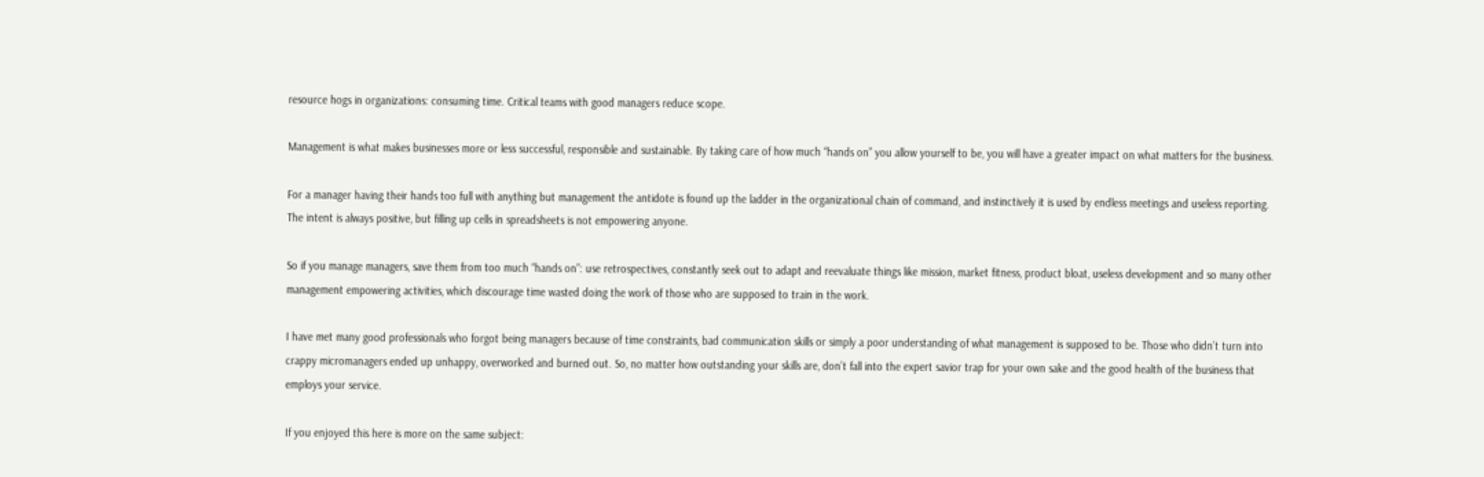resource hogs in organizations: consuming time. Critical teams with good managers reduce scope.

Management is what makes businesses more or less successful, responsible and sustainable. By taking care of how much “hands on” you allow yourself to be, you will have a greater impact on what matters for the business.

For a manager having their hands too full with anything but management the antidote is found up the ladder in the organizational chain of command, and instinctively it is used by endless meetings and useless reporting. The intent is always positive, but filling up cells in spreadsheets is not empowering anyone.

So if you manage managers, save them from too much “hands on”: use retrospectives, constantly seek out to adapt and reevaluate things like mission, market fitness, product bloat, useless development and so many other management empowering activities, which discourage time wasted doing the work of those who are supposed to train in the work.

I have met many good professionals who forgot being managers because of time constraints, bad communication skills or simply a poor understanding of what management is supposed to be. Those who didn’t turn into crappy micromanagers ended up unhappy, overworked and burned out. So, no matter how outstanding your skills are, don’t fall into the expert savior trap for your own sake and the good health of the business that employs your service.

If you enjoyed this here is more on the same subject: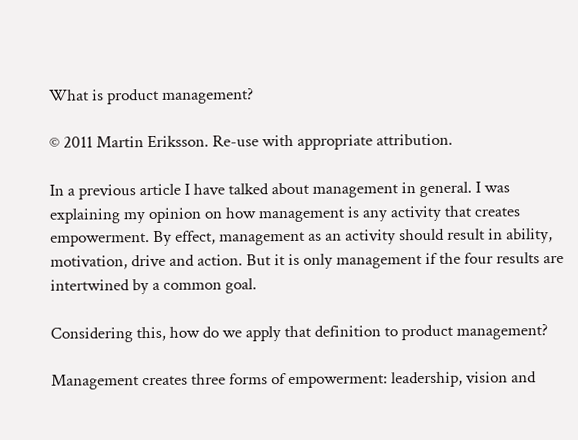What is product management?

© 2011 Martin Eriksson. Re-use with appropriate attribution.

In a previous article I have talked about management in general. I was explaining my opinion on how management is any activity that creates empowerment. By effect, management as an activity should result in ability, motivation, drive and action. But it is only management if the four results are intertwined by a common goal.

Considering this, how do we apply that definition to product management?

Management creates three forms of empowerment: leadership, vision and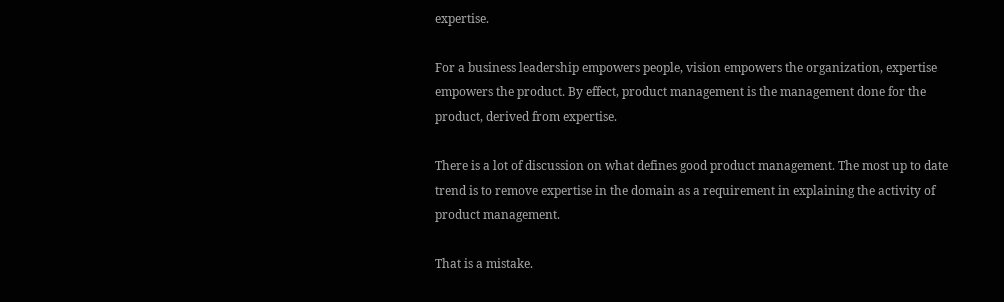expertise.

For a business leadership empowers people, vision empowers the organization, expertise empowers the product. By effect, product management is the management done for the product, derived from expertise.

There is a lot of discussion on what defines good product management. The most up to date trend is to remove expertise in the domain as a requirement in explaining the activity of product management.

That is a mistake.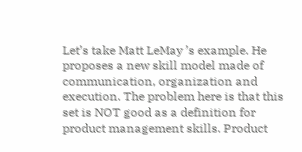Let’s take Matt LeMay ’s example. He proposes a new skill model made of communication, organization and execution. The problem here is that this set is NOT good as a definition for product management skills. Product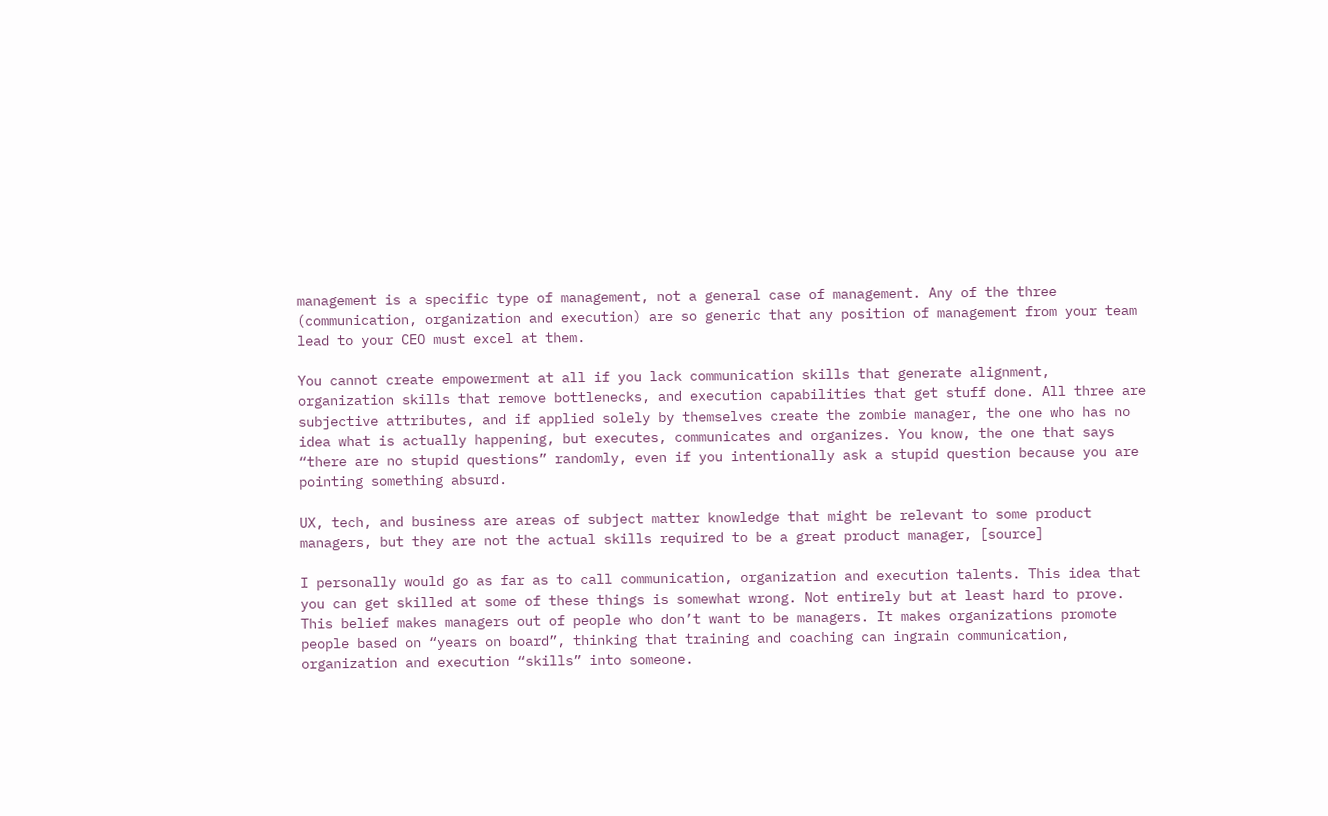management is a specific type of management, not a general case of management. Any of the three (communication, organization and execution) are so generic that any position of management from your team lead to your CEO must excel at them.

You cannot create empowerment at all if you lack communication skills that generate alignment, organization skills that remove bottlenecks, and execution capabilities that get stuff done. All three are subjective attributes, and if applied solely by themselves create the zombie manager, the one who has no idea what is actually happening, but executes, communicates and organizes. You know, the one that says “there are no stupid questions” randomly, even if you intentionally ask a stupid question because you are pointing something absurd.

UX, tech, and business are areas of subject matter knowledge that might be relevant to some product managers, but they are not the actual skills required to be a great product manager, [source]

I personally would go as far as to call communication, organization and execution talents. This idea that you can get skilled at some of these things is somewhat wrong. Not entirely but at least hard to prove. This belief makes managers out of people who don’t want to be managers. It makes organizations promote people based on “years on board”, thinking that training and coaching can ingrain communication, organization and execution “skills” into someone.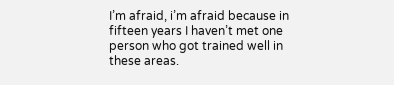I’m afraid, i’m afraid because in fifteen years I haven’t met one person who got trained well in these areas.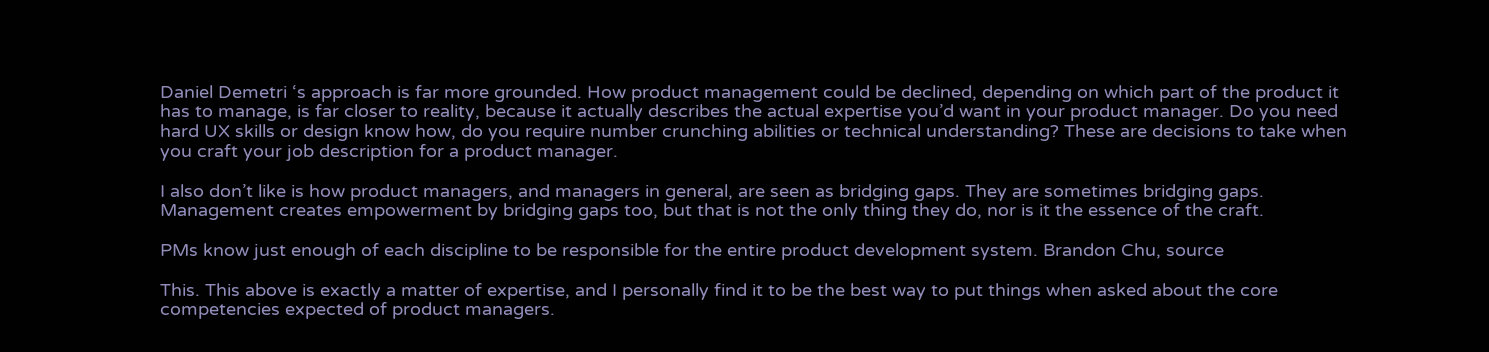Daniel Demetri ‘s approach is far more grounded. How product management could be declined, depending on which part of the product it has to manage, is far closer to reality, because it actually describes the actual expertise you’d want in your product manager. Do you need hard UX skills or design know how, do you require number crunching abilities or technical understanding? These are decisions to take when you craft your job description for a product manager.

I also don’t like is how product managers, and managers in general, are seen as bridging gaps. They are sometimes bridging gaps. Management creates empowerment by bridging gaps too, but that is not the only thing they do, nor is it the essence of the craft.

PMs know just enough of each discipline to be responsible for the entire product development system. Brandon Chu, source

This. This above is exactly a matter of expertise, and I personally find it to be the best way to put things when asked about the core competencies expected of product managers.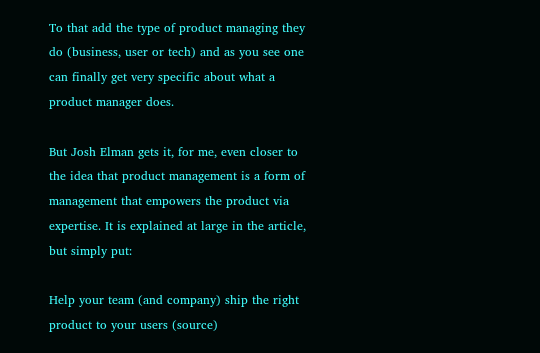To that add the type of product managing they do (business, user or tech) and as you see one can finally get very specific about what a product manager does.

But Josh Elman gets it, for me, even closer to the idea that product management is a form of management that empowers the product via expertise. It is explained at large in the article, but simply put:

Help your team (and company) ship the right product to your users (source)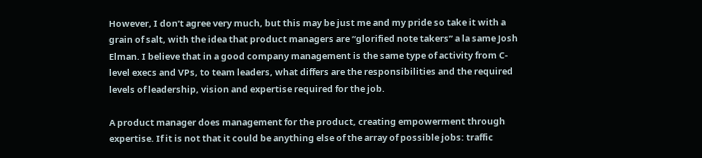However, I don’t agree very much, but this may be just me and my pride so take it with a grain of salt, with the idea that product managers are “glorified note takers” a la same Josh Elman. I believe that in a good company management is the same type of activity from C-level execs and VPs, to team leaders, what differs are the responsibilities and the required levels of leadership, vision and expertise required for the job.

A product manager does management for the product, creating empowerment through expertise. If it is not that it could be anything else of the array of possible jobs: traffic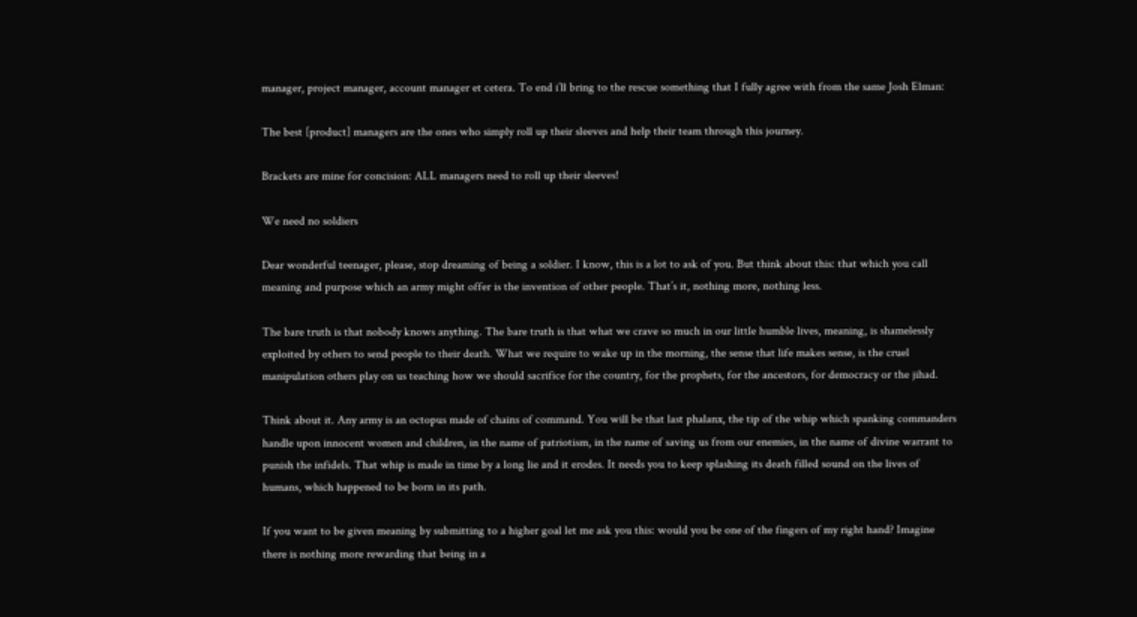manager, project manager, account manager et cetera. To end i’ll bring to the rescue something that I fully agree with from the same Josh Elman:

The best [product] managers are the ones who simply roll up their sleeves and help their team through this journey.

Brackets are mine for concision: ALL managers need to roll up their sleeves!

We need no soldiers

Dear wonderful teenager, please, stop dreaming of being a soldier. I know, this is a lot to ask of you. But think about this: that which you call meaning and purpose which an army might offer is the invention of other people. That’s it, nothing more, nothing less.

The bare truth is that nobody knows anything. The bare truth is that what we crave so much in our little humble lives, meaning, is shamelessly exploited by others to send people to their death. What we require to wake up in the morning, the sense that life makes sense, is the cruel manipulation others play on us teaching how we should sacrifice for the country, for the prophets, for the ancestors, for democracy or the jihad.

Think about it. Any army is an octopus made of chains of command. You will be that last phalanx, the tip of the whip which spanking commanders handle upon innocent women and children, in the name of patriotism, in the name of saving us from our enemies, in the name of divine warrant to punish the infidels. That whip is made in time by a long lie and it erodes. It needs you to keep splashing its death filled sound on the lives of humans, which happened to be born in its path.

If you want to be given meaning by submitting to a higher goal let me ask you this: would you be one of the fingers of my right hand? Imagine there is nothing more rewarding that being in a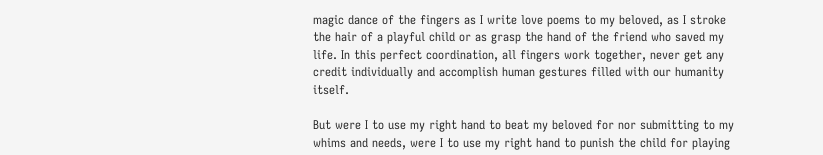magic dance of the fingers as I write love poems to my beloved, as I stroke the hair of a playful child or as grasp the hand of the friend who saved my life. In this perfect coordination, all fingers work together, never get any credit individually and accomplish human gestures filled with our humanity itself.

But were I to use my right hand to beat my beloved for nor submitting to my whims and needs, were I to use my right hand to punish the child for playing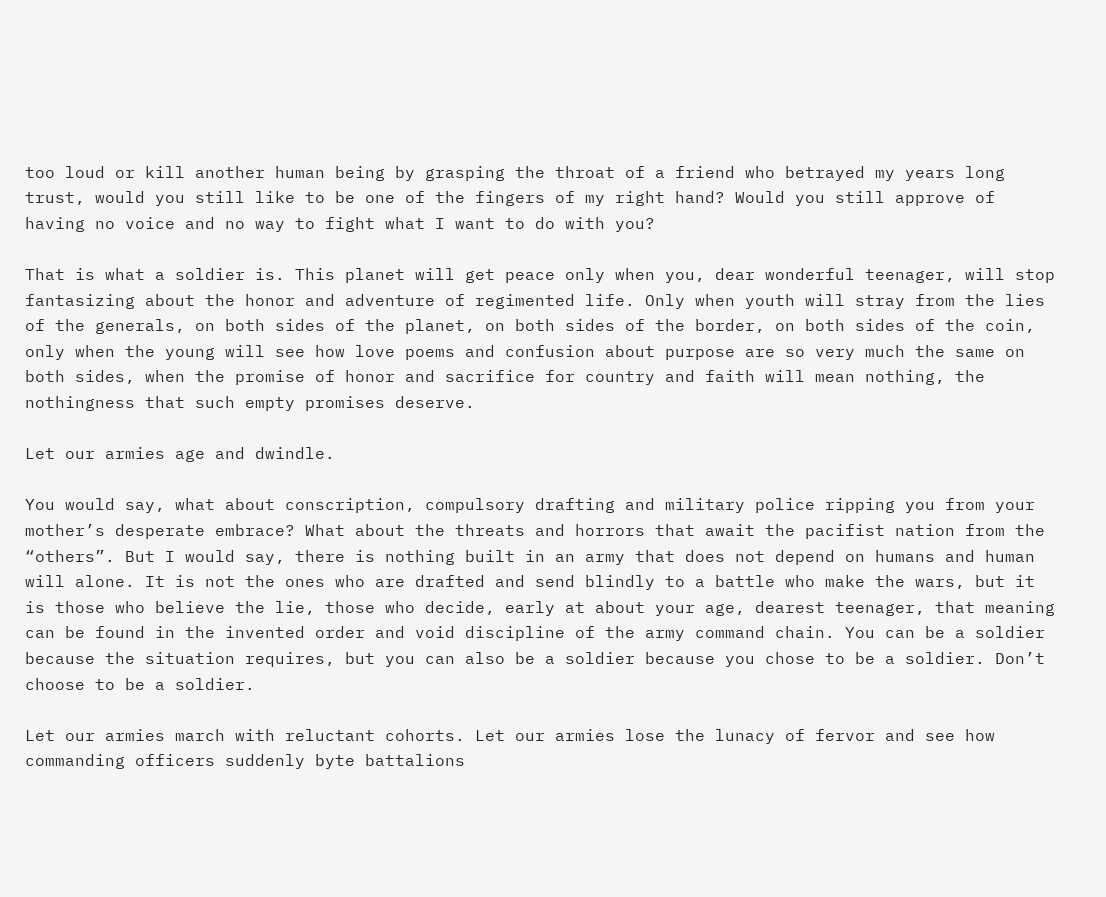too loud or kill another human being by grasping the throat of a friend who betrayed my years long trust, would you still like to be one of the fingers of my right hand? Would you still approve of having no voice and no way to fight what I want to do with you?

That is what a soldier is. This planet will get peace only when you, dear wonderful teenager, will stop fantasizing about the honor and adventure of regimented life. Only when youth will stray from the lies of the generals, on both sides of the planet, on both sides of the border, on both sides of the coin, only when the young will see how love poems and confusion about purpose are so very much the same on both sides, when the promise of honor and sacrifice for country and faith will mean nothing, the nothingness that such empty promises deserve.

Let our armies age and dwindle.

You would say, what about conscription, compulsory drafting and military police ripping you from your mother’s desperate embrace? What about the threats and horrors that await the pacifist nation from the “others”. But I would say, there is nothing built in an army that does not depend on humans and human will alone. It is not the ones who are drafted and send blindly to a battle who make the wars, but it is those who believe the lie, those who decide, early at about your age, dearest teenager, that meaning can be found in the invented order and void discipline of the army command chain. You can be a soldier because the situation requires, but you can also be a soldier because you chose to be a soldier. Don’t choose to be a soldier.

Let our armies march with reluctant cohorts. Let our armies lose the lunacy of fervor and see how commanding officers suddenly byte battalions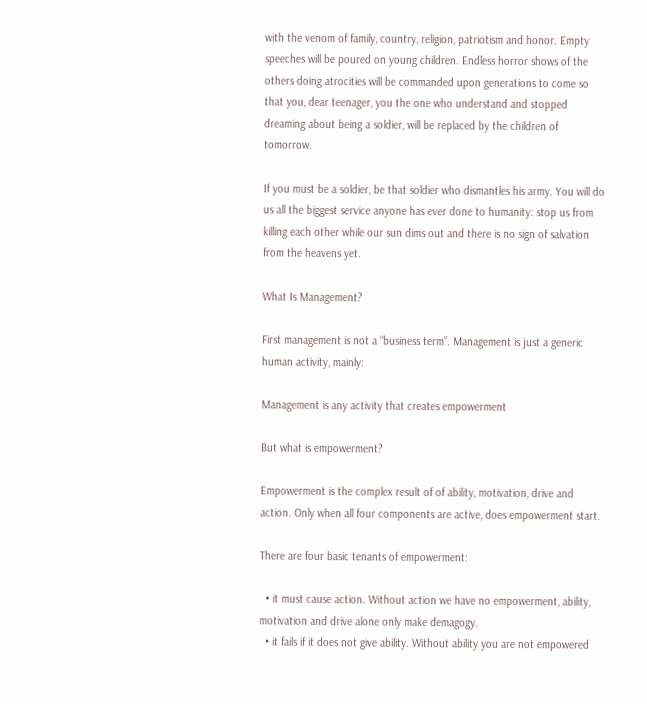with the venom of family, country, religion, patriotism and honor. Empty speeches will be poured on young children. Endless horror shows of the others doing atrocities will be commanded upon generations to come so that you, dear teenager, you the one who understand and stopped dreaming about being a soldier, will be replaced by the children of tomorrow.

If you must be a soldier, be that soldier who dismantles his army. You will do us all the biggest service anyone has ever done to humanity: stop us from killing each other while our sun dims out and there is no sign of salvation from the heavens yet.

What Is Management?

First management is not a “business term”. Management is just a generic human activity, mainly:

Management is any activity that creates empowerment

But what is empowerment?

Empowerment is the complex result of of ability, motivation, drive and action. Only when all four components are active, does empowerment start.

There are four basic tenants of empowerment:

  • it must cause action. Without action we have no empowerment, ability, motivation and drive alone only make demagogy.
  • it fails if it does not give ability. Without ability you are not empowered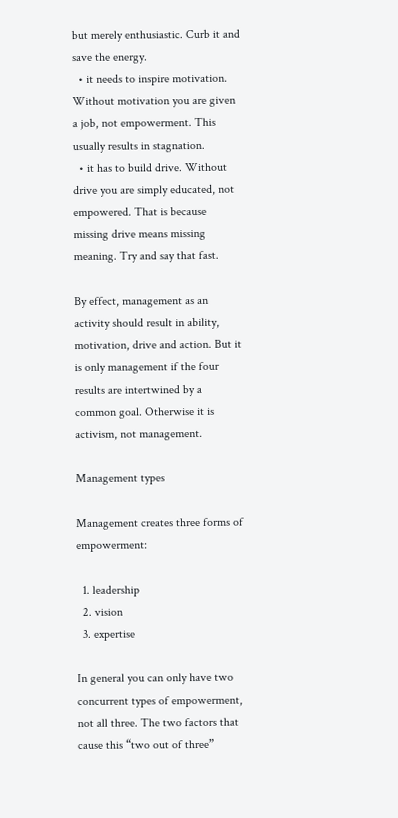but merely enthusiastic. Curb it and save the energy.
  • it needs to inspire motivation. Without motivation you are given a job, not empowerment. This usually results in stagnation.
  • it has to build drive. Without drive you are simply educated, not empowered. That is because missing drive means missing meaning. Try and say that fast.

By effect, management as an activity should result in ability, motivation, drive and action. But it is only management if the four results are intertwined by a common goal. Otherwise it is activism, not management.

Management types

Management creates three forms of empowerment:

  1. leadership
  2. vision
  3. expertise

In general you can only have two concurrent types of empowerment, not all three. The two factors that cause this “two out of three”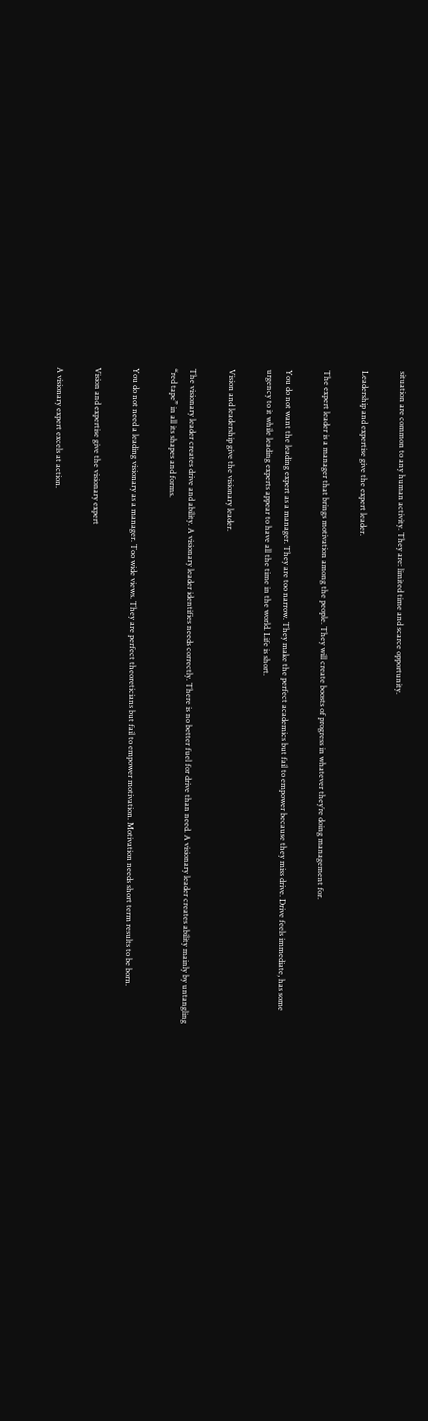situation are common to any human activity. They are: limited time and scarce opportunity.

Leadership and expertise give the expert leader.

The expert leader is a manager that brings motivation among the people. They will create boosts of progress in whatever they’re doing management for.

You do not want the leading expert as a manager. They are too narrow. They make the perfect academics but fail to empower because they miss drive. Drive feels immediate, has some urgency to it while leading experts appear to have all the time in the world. Life is short.

Vision and leadership give the visionary leader.

The visionary leader creates drive and ability. A visionary leader identifies needs correctly. There is no better fuel for drive than need. A visionary leader creates ability mainly by untangling “red tape” in all its shapes and forms.

You do not need a leading visionary as a manager. Too wide views. They are perfect theoreticians but fail to empower motivation. Motivation needs short term results to be born.

Vision and expertise give the visionary expert

A visionary expert excels at action.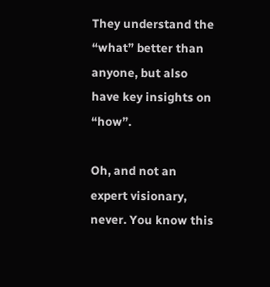They understand the “what” better than anyone, but also have key insights on “how”.

Oh, and not an expert visionary, never. You know this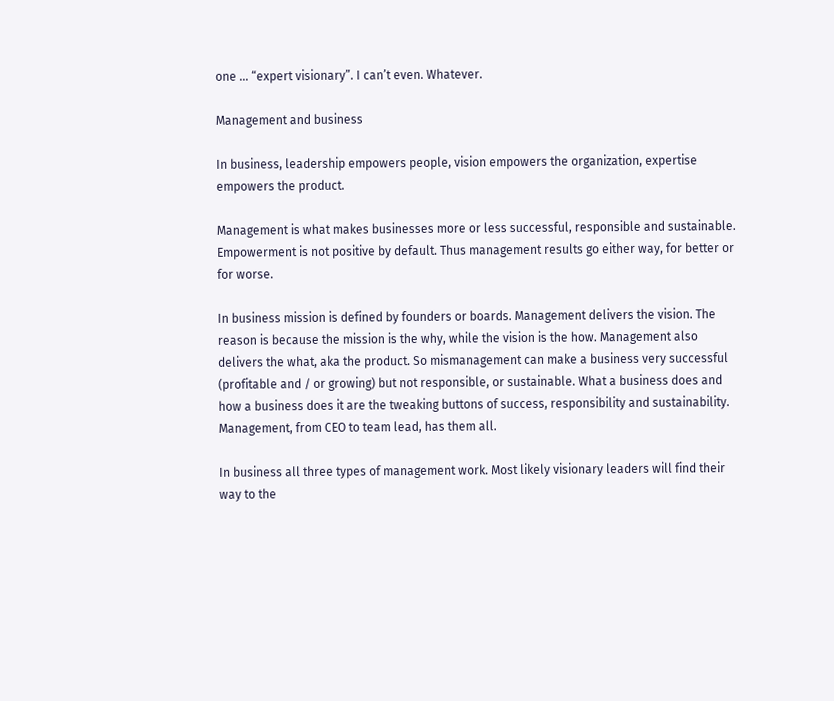one … “expert visionary”. I can’t even. Whatever.

Management and business

In business, leadership empowers people, vision empowers the organization, expertise empowers the product.

Management is what makes businesses more or less successful, responsible and sustainable. Empowerment is not positive by default. Thus management results go either way, for better or for worse.

In business mission is defined by founders or boards. Management delivers the vision. The reason is because the mission is the why, while the vision is the how. Management also delivers the what, aka the product. So mismanagement can make a business very successful (profitable and / or growing) but not responsible, or sustainable. What a business does and how a business does it are the tweaking buttons of success, responsibility and sustainability. Management, from CEO to team lead, has them all.

In business all three types of management work. Most likely visionary leaders will find their way to the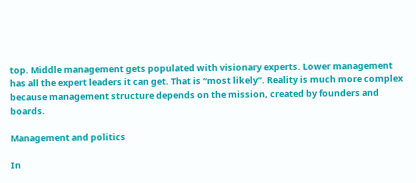top. Middle management gets populated with visionary experts. Lower management has all the expert leaders it can get. That is “most likely”. Reality is much more complex because management structure depends on the mission, created by founders and boards.

Management and politics

In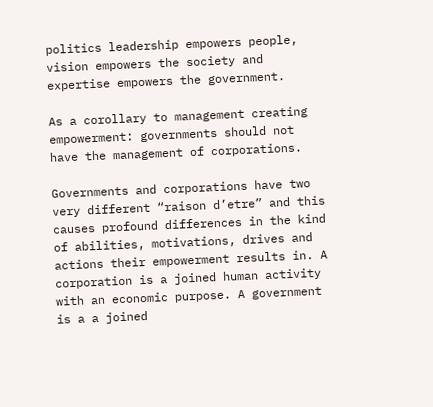politics leadership empowers people, vision empowers the society and expertise empowers the government.

As a corollary to management creating empowerment: governments should not have the management of corporations.

Governments and corporations have two very different “raison d’etre” and this causes profound differences in the kind of abilities, motivations, drives and actions their empowerment results in. A corporation is a joined human activity with an economic purpose. A government is a a joined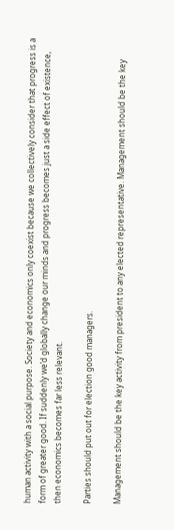human activity with a social purpose. Society and economics only coexist because we collectively consider that progress is a form of greater good. If suddenly we’d globally change our minds and progress becomes just a side effect of existence, then economics becomes far less relevant.

Parties should put out for election good managers.

Management should be the key activity from president to any elected representative. Management should be the key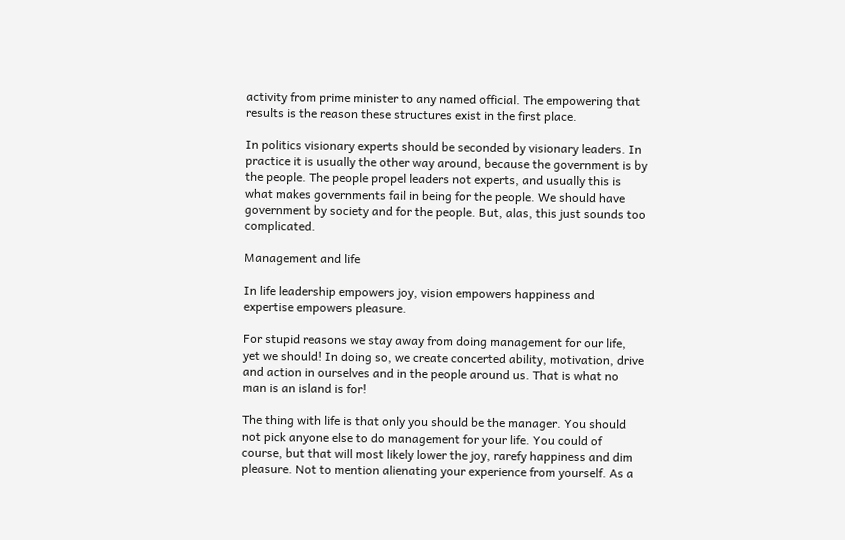activity from prime minister to any named official. The empowering that results is the reason these structures exist in the first place.

In politics visionary experts should be seconded by visionary leaders. In practice it is usually the other way around, because the government is by the people. The people propel leaders not experts, and usually this is what makes governments fail in being for the people. We should have government by society and for the people. But, alas, this just sounds too complicated.

Management and life

In life leadership empowers joy, vision empowers happiness and expertise empowers pleasure.

For stupid reasons we stay away from doing management for our life, yet we should! In doing so, we create concerted ability, motivation, drive and action in ourselves and in the people around us. That is what no man is an island is for!

The thing with life is that only you should be the manager. You should not pick anyone else to do management for your life. You could of course, but that will most likely lower the joy, rarefy happiness and dim pleasure. Not to mention alienating your experience from yourself. As a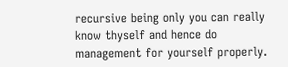recursive being only you can really know thyself and hence do management for yourself properly.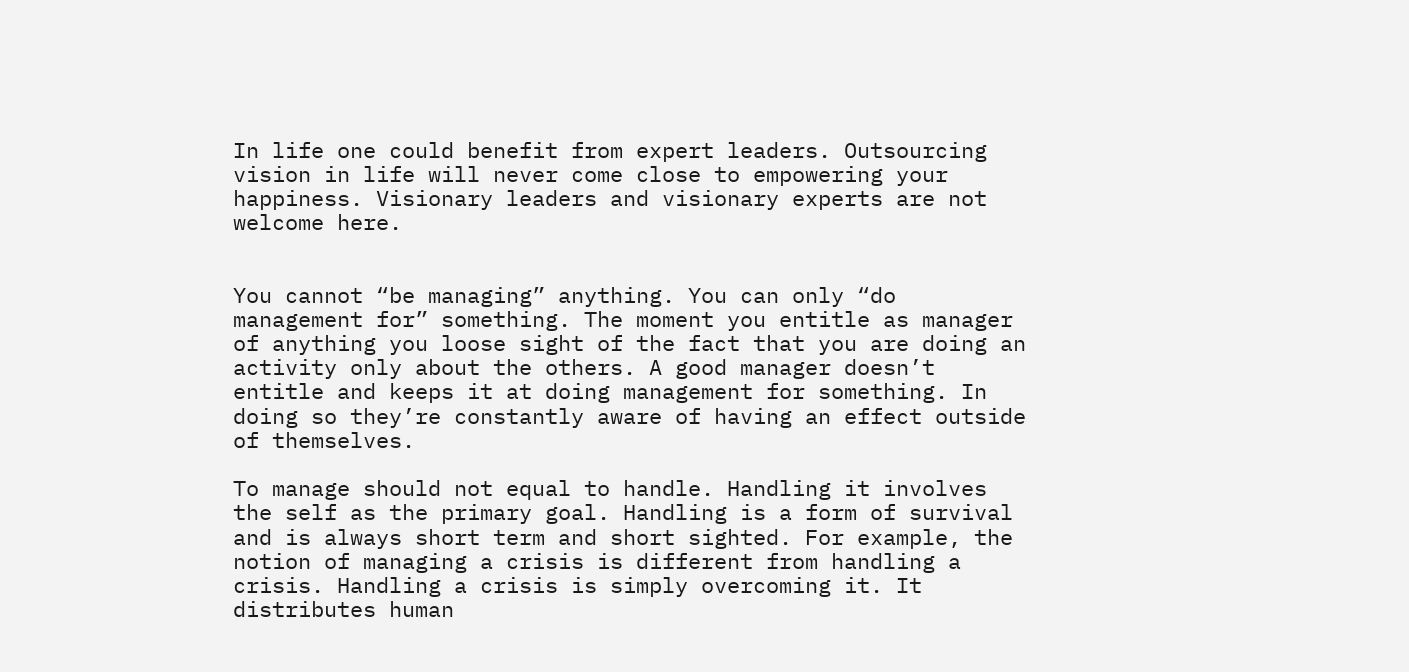In life one could benefit from expert leaders. Outsourcing vision in life will never come close to empowering your happiness. Visionary leaders and visionary experts are not welcome here.


You cannot “be managing” anything. You can only “do management for” something. The moment you entitle as manager of anything you loose sight of the fact that you are doing an activity only about the others. A good manager doesn’t entitle and keeps it at doing management for something. In doing so they’re constantly aware of having an effect outside of themselves.

To manage should not equal to handle. Handling it involves the self as the primary goal. Handling is a form of survival and is always short term and short sighted. For example, the notion of managing a crisis is different from handling a crisis. Handling a crisis is simply overcoming it. It distributes human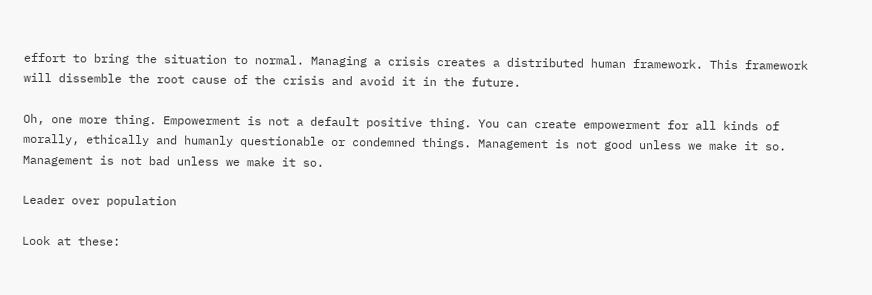effort to bring the situation to normal. Managing a crisis creates a distributed human framework. This framework will dissemble the root cause of the crisis and avoid it in the future.

Oh, one more thing. Empowerment is not a default positive thing. You can create empowerment for all kinds of morally, ethically and humanly questionable or condemned things. Management is not good unless we make it so. Management is not bad unless we make it so.

Leader over population

Look at these: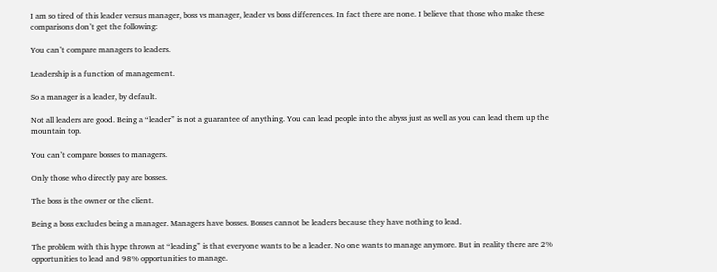I am so tired of this leader versus manager, boss vs manager, leader vs boss differences. In fact there are none. I believe that those who make these comparisons don’t get the following:

You can’t compare managers to leaders.

Leadership is a function of management.

So a manager is a leader, by default.

Not all leaders are good. Being a “leader” is not a guarantee of anything. You can lead people into the abyss just as well as you can lead them up the mountain top.

You can’t compare bosses to managers.

Only those who directly pay are bosses.

The boss is the owner or the client.

Being a boss excludes being a manager. Managers have bosses. Bosses cannot be leaders because they have nothing to lead.

The problem with this hype thrown at “leading” is that everyone wants to be a leader. No one wants to manage anymore. But in reality there are 2% opportunities to lead and 98% opportunities to manage.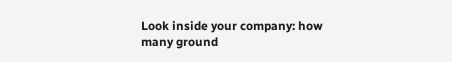Look inside your company: how many ground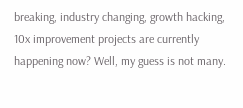breaking, industry changing, growth hacking, 10x improvement projects are currently happening now? Well, my guess is not many.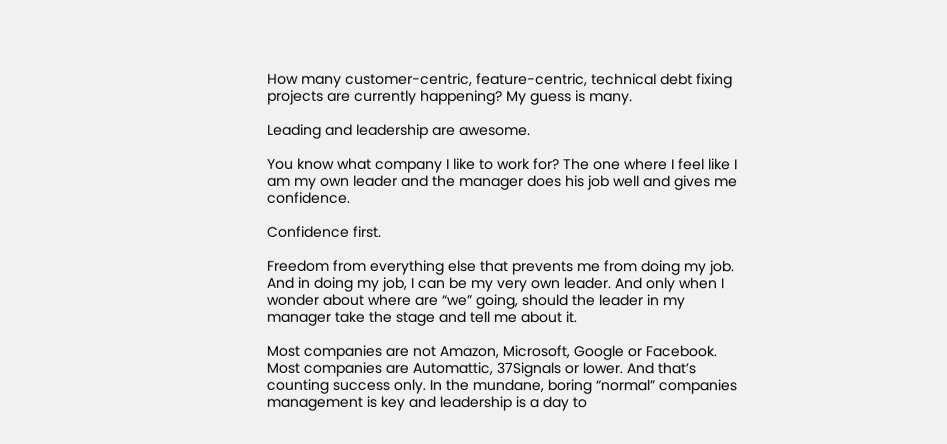How many customer-centric, feature-centric, technical debt fixing projects are currently happening? My guess is many.

Leading and leadership are awesome.

You know what company I like to work for? The one where I feel like I am my own leader and the manager does his job well and gives me confidence.

Confidence first.

Freedom from everything else that prevents me from doing my job. And in doing my job, I can be my very own leader. And only when I wonder about where are “we” going, should the leader in my manager take the stage and tell me about it.

Most companies are not Amazon, Microsoft, Google or Facebook. Most companies are Automattic, 37Signals or lower. And that’s counting success only. In the mundane, boring “normal” companies management is key and leadership is a day to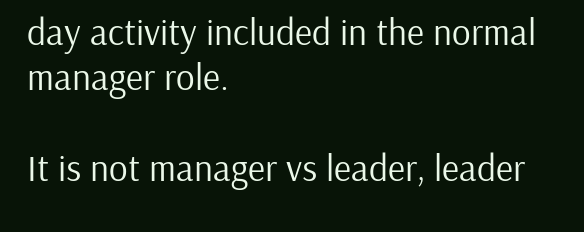day activity included in the normal manager role.

It is not manager vs leader, leader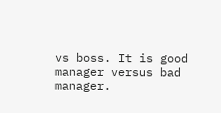vs boss. It is good manager versus bad manager.